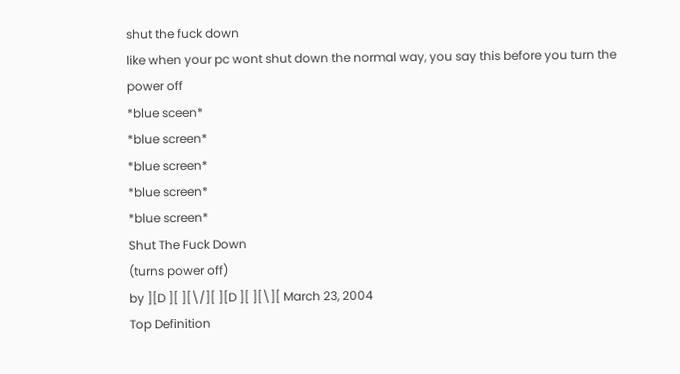shut the fuck down
like when your pc wont shut down the normal way, you say this before you turn the power off
*blue sceen*
*blue screen*
*blue screen*
*blue screen*
*blue screen*
Shut The Fuck Down
(turns power off)
by ][D ][ ][\/][ ][D ][ ][\][ March 23, 2004
Top Definition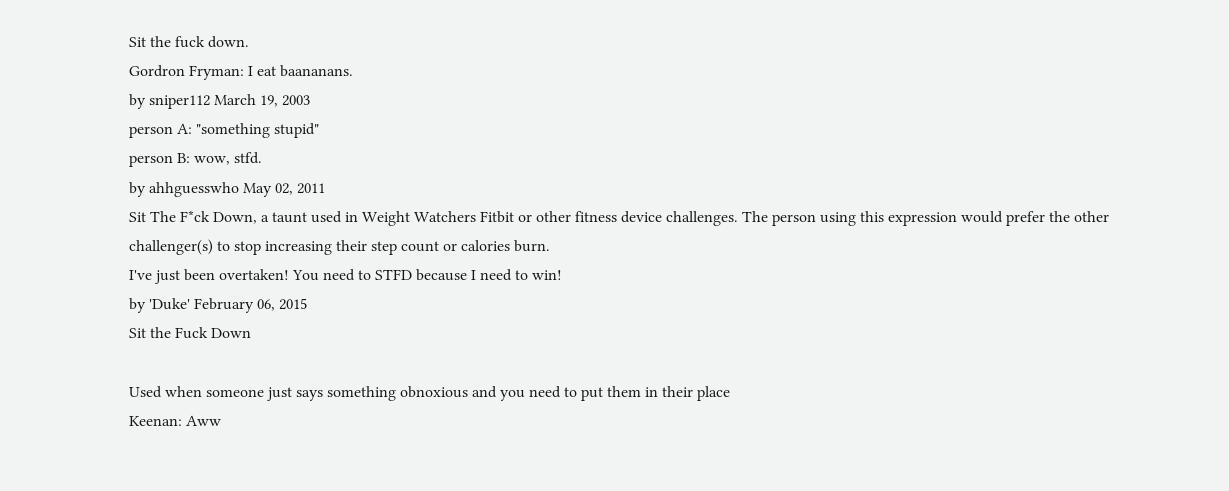Sit the fuck down.
Gordron Fryman: I eat baananans.
by sniper112 March 19, 2003
person A: "something stupid"
person B: wow, stfd.
by ahhguesswho May 02, 2011
Sit The F*ck Down, a taunt used in Weight Watchers Fitbit or other fitness device challenges. The person using this expression would prefer the other challenger(s) to stop increasing their step count or calories burn.
I've just been overtaken! You need to STFD because I need to win!
by 'Duke' February 06, 2015
Sit the Fuck Down

Used when someone just says something obnoxious and you need to put them in their place
Keenan: Aww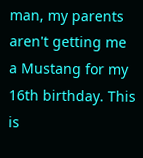man, my parents aren't getting me a Mustang for my 16th birthday. This is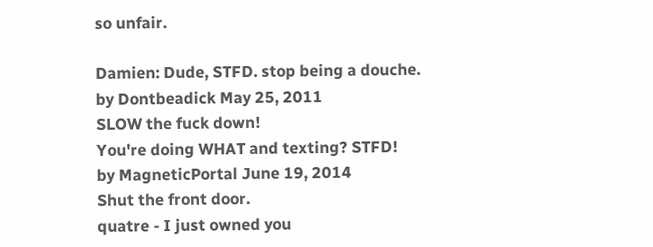so unfair.

Damien: Dude, STFD. stop being a douche.
by Dontbeadick May 25, 2011
SLOW the fuck down!
You're doing WHAT and texting? STFD!
by MagneticPortal June 19, 2014
Shut the front door.
quatre - I just owned you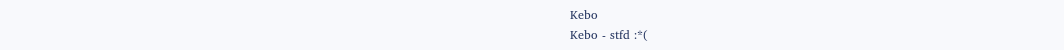Kebo
Kebo - stfd :*(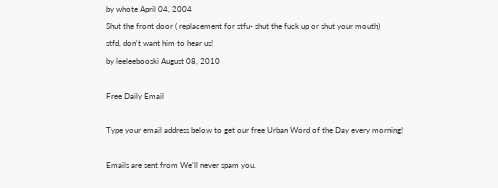by whote April 04, 2004
Shut the front door ( replacement for stfu- shut the fuck up or shut your mouth)
stfd, don't want him to hear us!
by leeleebooski August 08, 2010

Free Daily Email

Type your email address below to get our free Urban Word of the Day every morning!

Emails are sent from We'll never spam you.